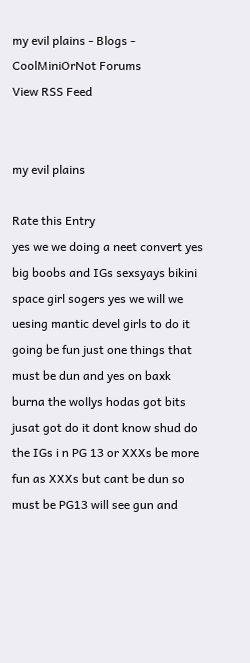my evil plains - Blogs - CoolMiniOrNot Forums
View RSS Feed


my evil plains

Rate this Entry
yes we we doing a neet convert yes big boobs and IGs sexsyays bikini space girl sogers yes we will we uesing mantic devel girls to do it going be fun just one things that must be dun and yes on baxk burna the wollys hodas got bits jusat got do it dont know shud do the IGs i n PG 13 or XXXs be more fun as XXXs but cant be dun so must be PG13 will see gun and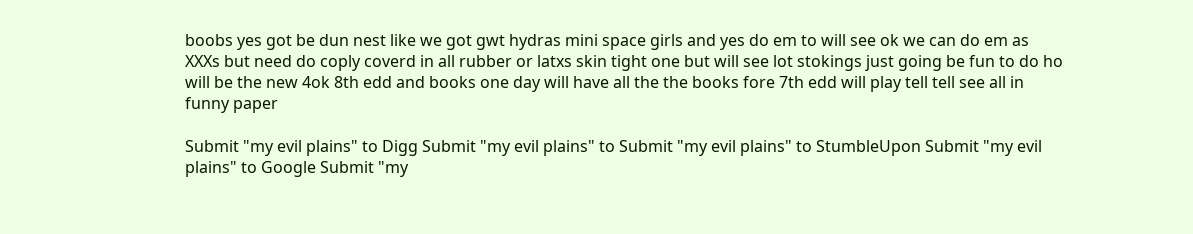boobs yes got be dun nest like we got gwt hydras mini space girls and yes do em to will see ok we can do em as XXXs but need do coply coverd in all rubber or latxs skin tight one but will see lot stokings just going be fun to do ho will be the new 4ok 8th edd and books one day will have all the the books fore 7th edd will play tell tell see all in funny paper

Submit "my evil plains" to Digg Submit "my evil plains" to Submit "my evil plains" to StumbleUpon Submit "my evil plains" to Google Submit "my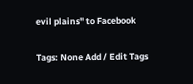evil plains" to Facebook

Tags: None Add / Edit Tags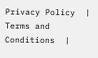Privacy Policy  |   Terms and Conditions  |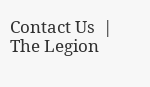Contact Us  |   The Legion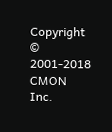Copyright © 2001-2018 CMON Inc.